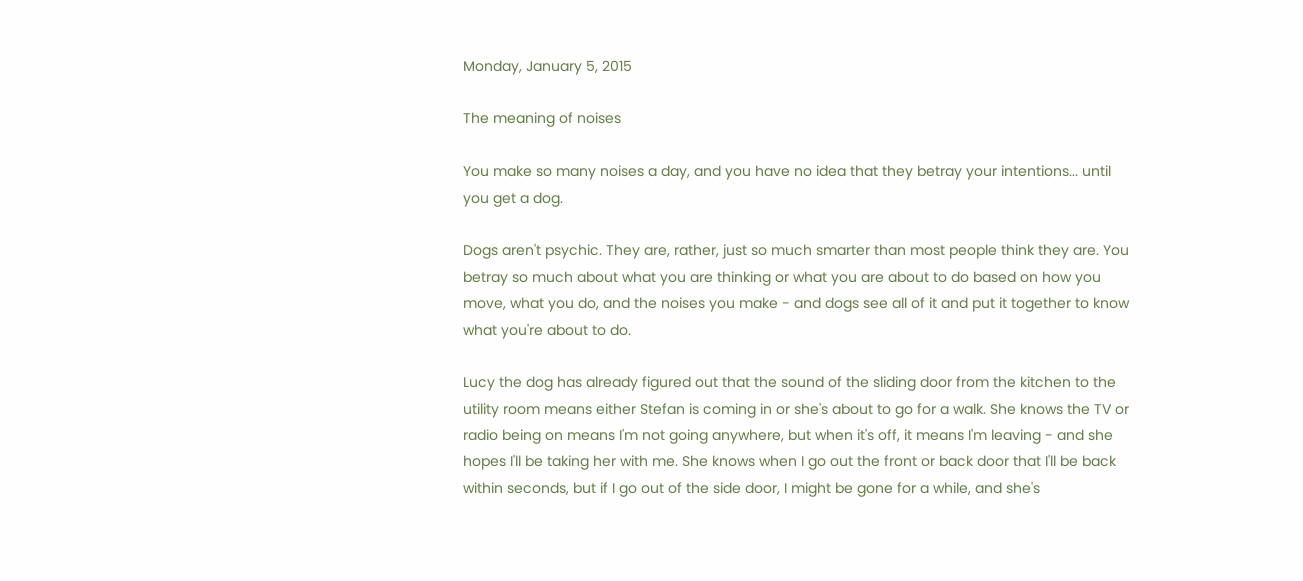Monday, January 5, 2015

The meaning of noises

You make so many noises a day, and you have no idea that they betray your intentions... until you get a dog.

Dogs aren't psychic. They are, rather, just so much smarter than most people think they are. You betray so much about what you are thinking or what you are about to do based on how you move, what you do, and the noises you make - and dogs see all of it and put it together to know what you're about to do.

Lucy the dog has already figured out that the sound of the sliding door from the kitchen to the utility room means either Stefan is coming in or she's about to go for a walk. She knows the TV or radio being on means I'm not going anywhere, but when it's off, it means I'm leaving - and she hopes I'll be taking her with me. She knows when I go out the front or back door that I'll be back within seconds, but if I go out of the side door, I might be gone for a while, and she's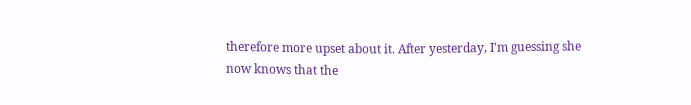therefore more upset about it. After yesterday, I'm guessing she now knows that the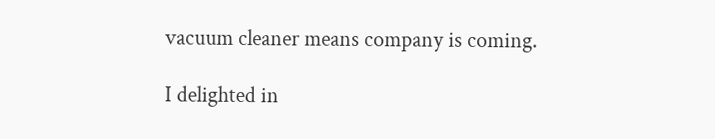vacuum cleaner means company is coming.

I delighted in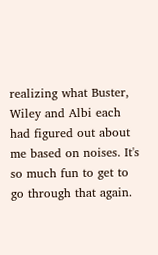realizing what Buster, Wiley and Albi each had figured out about me based on noises. It's so much fun to get to go through that again.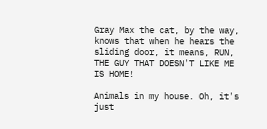Gray Max the cat, by the way, knows that when he hears the sliding door, it means, RUN, THE GUY THAT DOESN'T LIKE ME IS HOME!

Animals in my house. Oh, it's just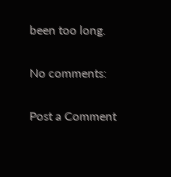been too long.

No comments:

Post a Comment